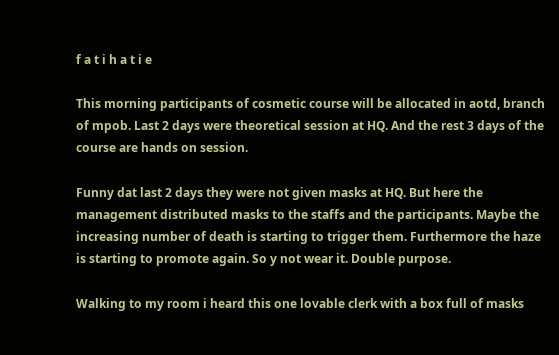f a t i h a t i e

This morning participants of cosmetic course will be allocated in aotd, branch of mpob. Last 2 days were theoretical session at HQ. And the rest 3 days of the course are hands on session.

Funny dat last 2 days they were not given masks at HQ. But here the management distributed masks to the staffs and the participants. Maybe the increasing number of death is starting to trigger them. Furthermore the haze is starting to promote again. So y not wear it. Double purpose.

Walking to my room i heard this one lovable clerk with a box full of masks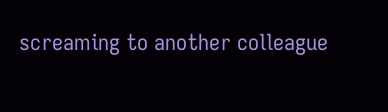screaming to another colleague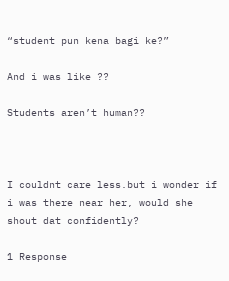“student pun kena bagi ke?”

And i was like ??

Students aren’t human??



I couldnt care less.but i wonder if i was there near her, would she shout dat confidently?

1 Response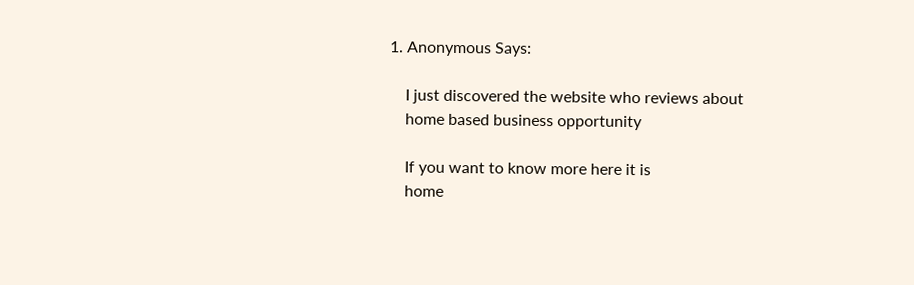1. Anonymous Says:

    I just discovered the website who reviews about
    home based business opportunity

    If you want to know more here it is
    home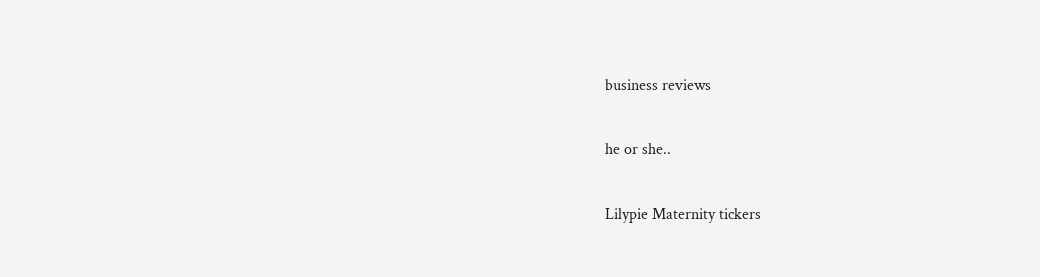business reviews

he or she..

Lilypie Maternity tickers